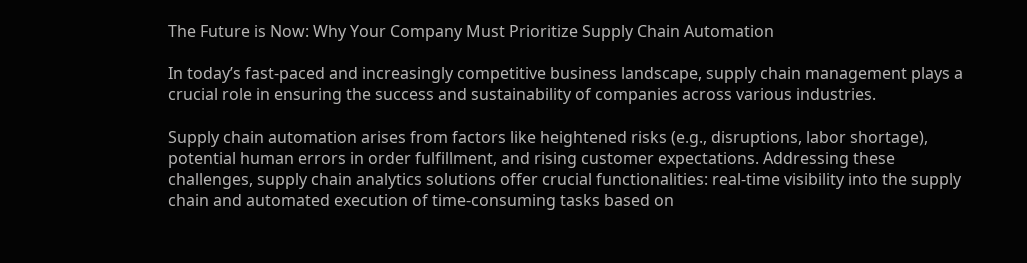The Future is Now: Why Your Company Must Prioritize Supply Chain Automation

In today’s fast-paced and increasingly competitive business landscape, supply chain management plays a crucial role in ensuring the success and sustainability of companies across various industries.

Supply chain automation arises from factors like heightened risks (e.g., disruptions, labor shortage), potential human errors in order fulfillment, and rising customer expectations. Addressing these challenges, supply chain analytics solutions offer crucial functionalities: real-time visibility into the supply chain and automated execution of time-consuming tasks based on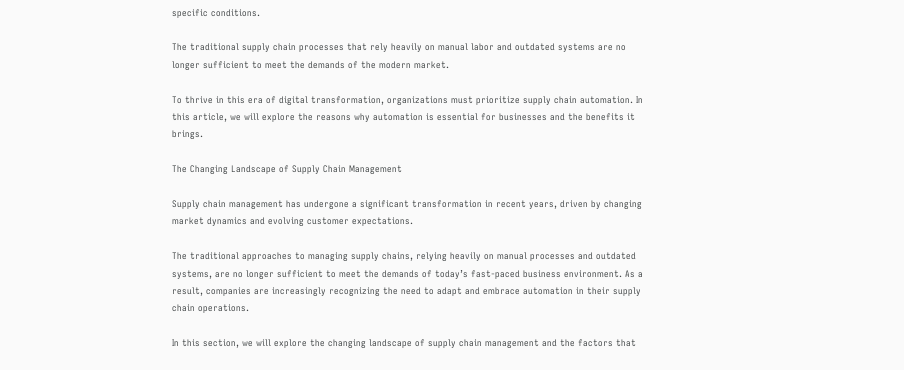specific conditions.

The traditional supply chain processes that rely heavily on manual labor and outdated systems are no longer sufficient to meet the demands of the modern market.

To thrive in this era of digital transformation, organizations must prioritize supply chain automation. In this article, we will explore the reasons why automation is essential for businesses and the benefits it brings.

The Changing Landscape of Supply Chain Management

Supply chain management has undergone a significant transformation in recent years, driven by changing market dynamics and evolving customer expectations.

The traditional approaches to managing supply chains, relying heavily on manual processes and outdated systems, are no longer sufficient to meet the demands of today’s fast-paced business environment. As a result, companies are increasingly recognizing the need to adapt and embrace automation in their supply chain operations.

In this section, we will explore the changing landscape of supply chain management and the factors that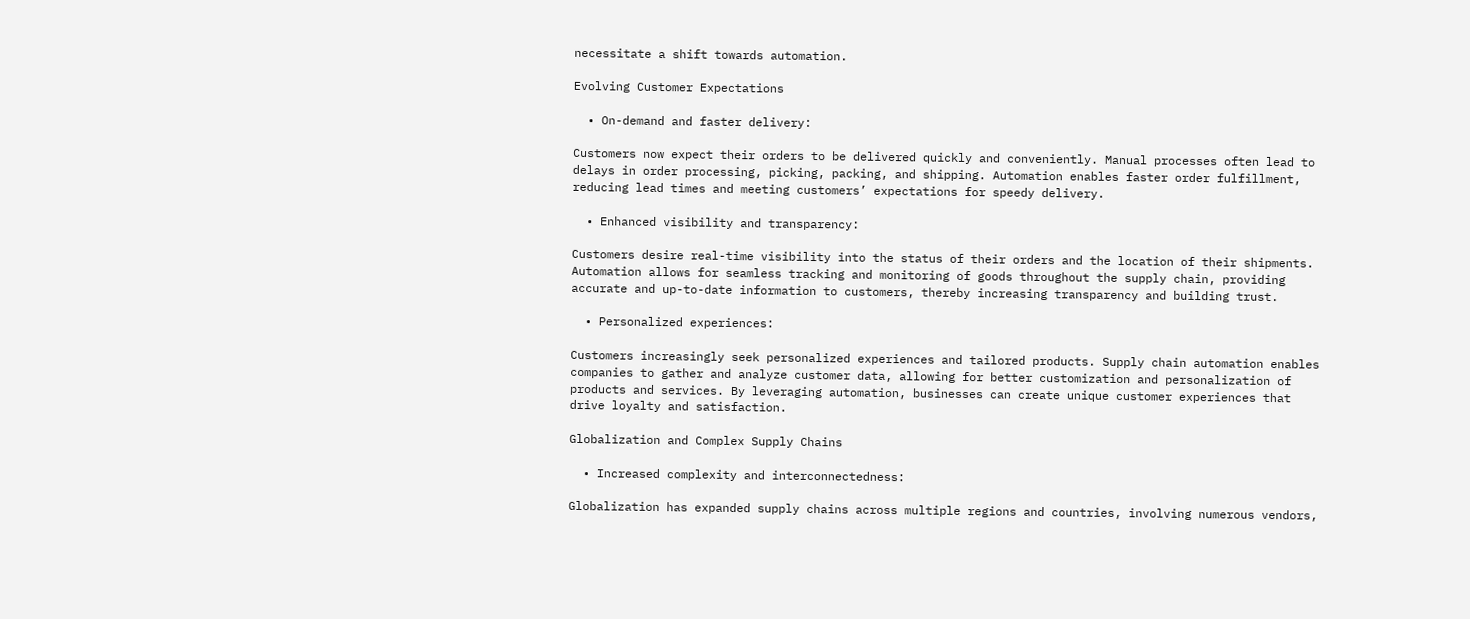necessitate a shift towards automation.

Evolving Customer Expectations

  • On-demand and faster delivery:

Customers now expect their orders to be delivered quickly and conveniently. Manual processes often lead to delays in order processing, picking, packing, and shipping. Automation enables faster order fulfillment, reducing lead times and meeting customers’ expectations for speedy delivery.

  • Enhanced visibility and transparency:

Customers desire real-time visibility into the status of their orders and the location of their shipments. Automation allows for seamless tracking and monitoring of goods throughout the supply chain, providing accurate and up-to-date information to customers, thereby increasing transparency and building trust.

  • Personalized experiences:

Customers increasingly seek personalized experiences and tailored products. Supply chain automation enables companies to gather and analyze customer data, allowing for better customization and personalization of products and services. By leveraging automation, businesses can create unique customer experiences that drive loyalty and satisfaction.

Globalization and Complex Supply Chains

  • Increased complexity and interconnectedness:

Globalization has expanded supply chains across multiple regions and countries, involving numerous vendors,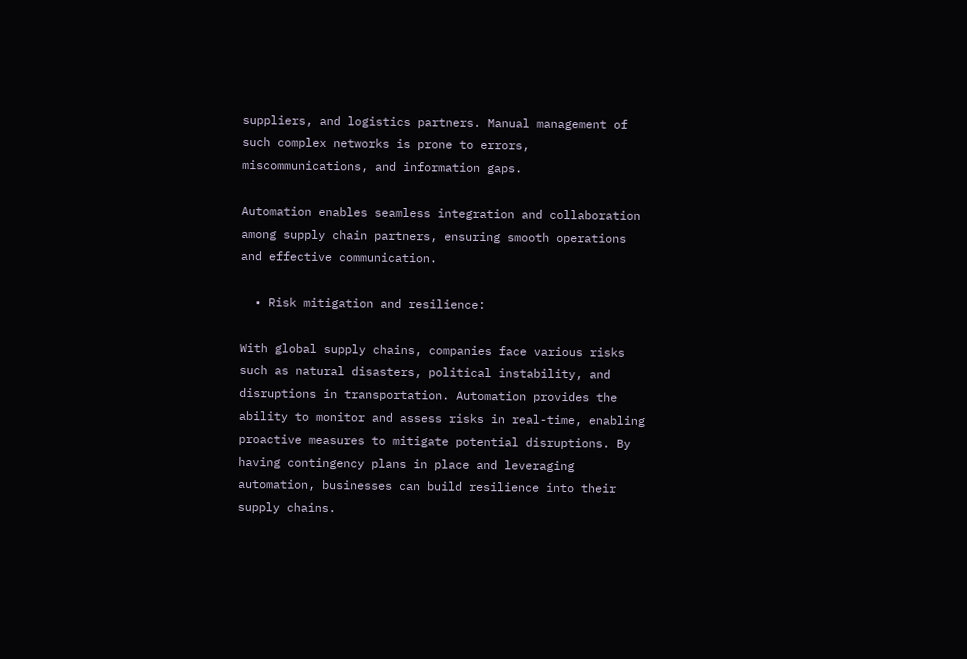suppliers, and logistics partners. Manual management of such complex networks is prone to errors, miscommunications, and information gaps.

Automation enables seamless integration and collaboration among supply chain partners, ensuring smooth operations and effective communication.

  • Risk mitigation and resilience:

With global supply chains, companies face various risks such as natural disasters, political instability, and disruptions in transportation. Automation provides the ability to monitor and assess risks in real-time, enabling proactive measures to mitigate potential disruptions. By having contingency plans in place and leveraging automation, businesses can build resilience into their supply chains.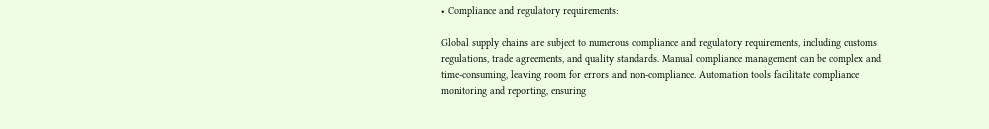• Compliance and regulatory requirements:

Global supply chains are subject to numerous compliance and regulatory requirements, including customs regulations, trade agreements, and quality standards. Manual compliance management can be complex and time-consuming, leaving room for errors and non-compliance. Automation tools facilitate compliance monitoring and reporting, ensuring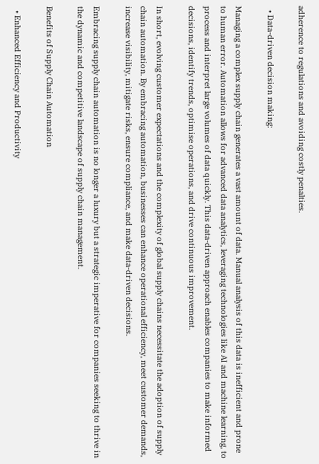adherence to regulations and avoiding costly penalties.

  • Data-driven decision making:

Managing a complex supply chain generates a vast amount of data. Manual analysis of this data is inefficient and prone to human error. Automation allows for advanced data analytics, leveraging technologies like AI and machine learning, to process and interpret large volumes of data quickly. This data-driven approach enables companies to make informed decisions, identify trends, optimise operations, and drive continuous improvement.

In short, evolving customer expectations and the complexity of global supply chains necessitate the adoption of supply chain automation. By embracing automation, businesses can enhance operational efficiency, meet customer demands, increase visibility, mitigate risks, ensure compliance, and make data-driven decisions.

Embracing supply chain automation is no longer a luxury but a strategic imperative for companies seeking to thrive in the dynamic and competitive landscape of supply chain management.

Benefits of Supply Chain Automation

  • Enhanced Efficiency and Productivity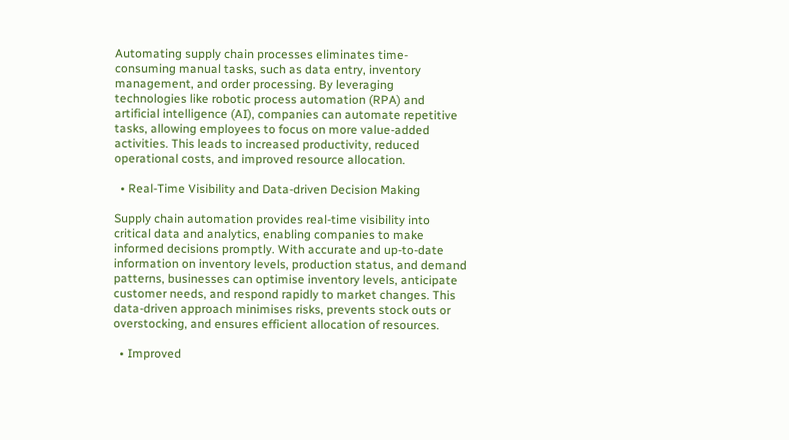Automating supply chain processes eliminates time-consuming manual tasks, such as data entry, inventory management, and order processing. By leveraging technologies like robotic process automation (RPA) and artificial intelligence (AI), companies can automate repetitive tasks, allowing employees to focus on more value-added activities. This leads to increased productivity, reduced operational costs, and improved resource allocation.

  • Real-Time Visibility and Data-driven Decision Making

Supply chain automation provides real-time visibility into critical data and analytics, enabling companies to make informed decisions promptly. With accurate and up-to-date information on inventory levels, production status, and demand patterns, businesses can optimise inventory levels, anticipate customer needs, and respond rapidly to market changes. This data-driven approach minimises risks, prevents stock outs or overstocking, and ensures efficient allocation of resources.

  • Improved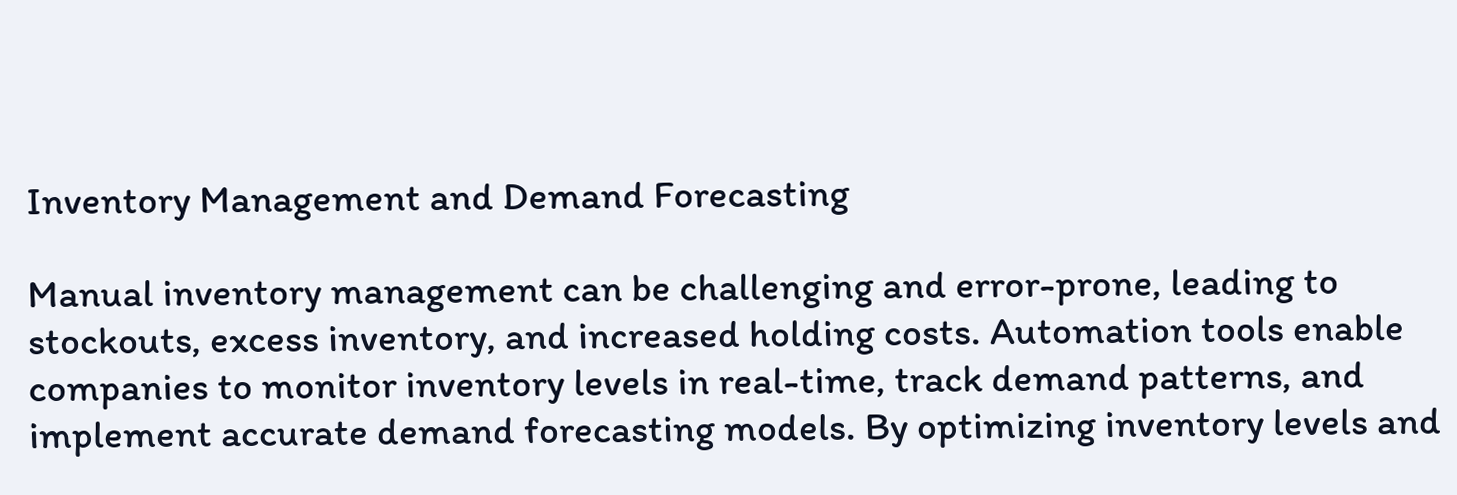Inventory Management and Demand Forecasting

Manual inventory management can be challenging and error-prone, leading to stockouts, excess inventory, and increased holding costs. Automation tools enable companies to monitor inventory levels in real-time, track demand patterns, and implement accurate demand forecasting models. By optimizing inventory levels and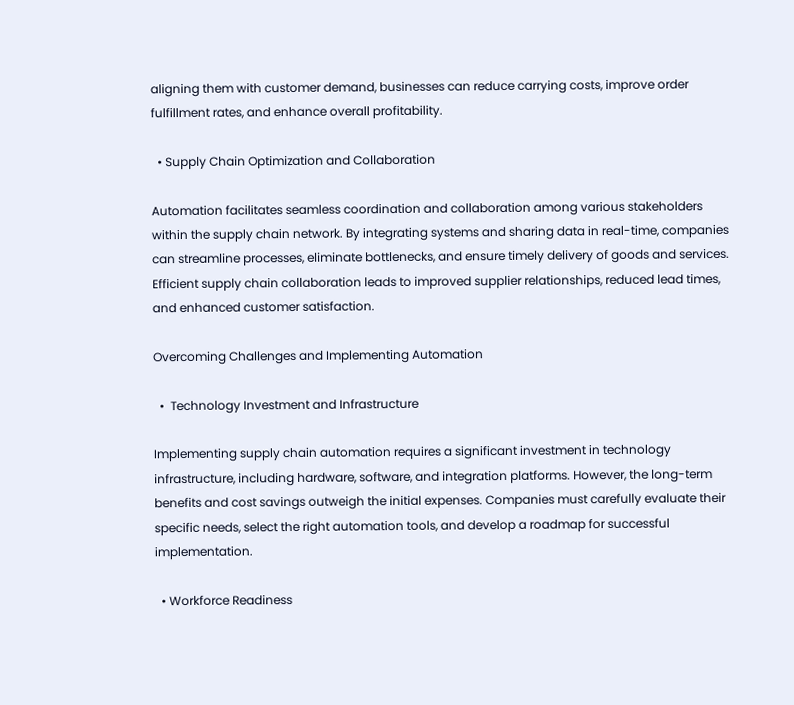aligning them with customer demand, businesses can reduce carrying costs, improve order fulfillment rates, and enhance overall profitability.

  • Supply Chain Optimization and Collaboration

Automation facilitates seamless coordination and collaboration among various stakeholders within the supply chain network. By integrating systems and sharing data in real-time, companies can streamline processes, eliminate bottlenecks, and ensure timely delivery of goods and services. Efficient supply chain collaboration leads to improved supplier relationships, reduced lead times, and enhanced customer satisfaction.

Overcoming Challenges and Implementing Automation

  •  Technology Investment and Infrastructure

Implementing supply chain automation requires a significant investment in technology infrastructure, including hardware, software, and integration platforms. However, the long-term benefits and cost savings outweigh the initial expenses. Companies must carefully evaluate their specific needs, select the right automation tools, and develop a roadmap for successful implementation.

  • Workforce Readiness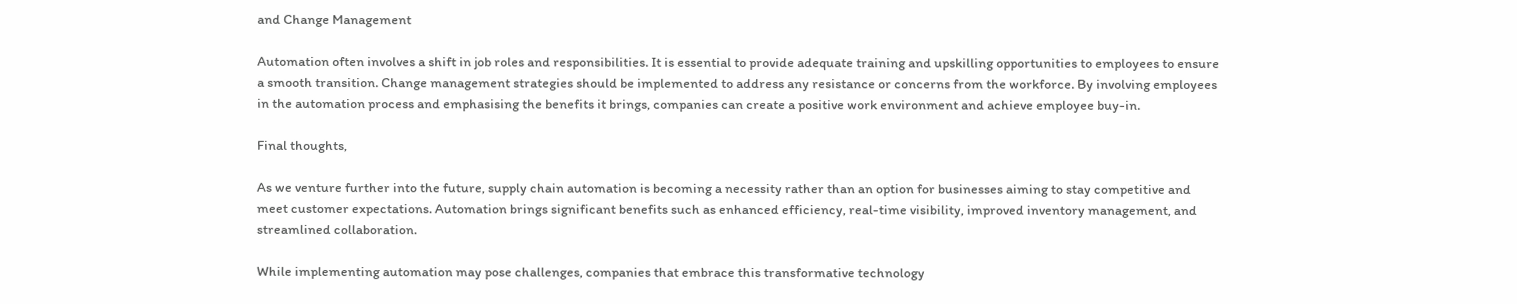and Change Management

Automation often involves a shift in job roles and responsibilities. It is essential to provide adequate training and upskilling opportunities to employees to ensure a smooth transition. Change management strategies should be implemented to address any resistance or concerns from the workforce. By involving employees in the automation process and emphasising the benefits it brings, companies can create a positive work environment and achieve employee buy-in.

Final thoughts,

As we venture further into the future, supply chain automation is becoming a necessity rather than an option for businesses aiming to stay competitive and meet customer expectations. Automation brings significant benefits such as enhanced efficiency, real-time visibility, improved inventory management, and streamlined collaboration.

While implementing automation may pose challenges, companies that embrace this transformative technology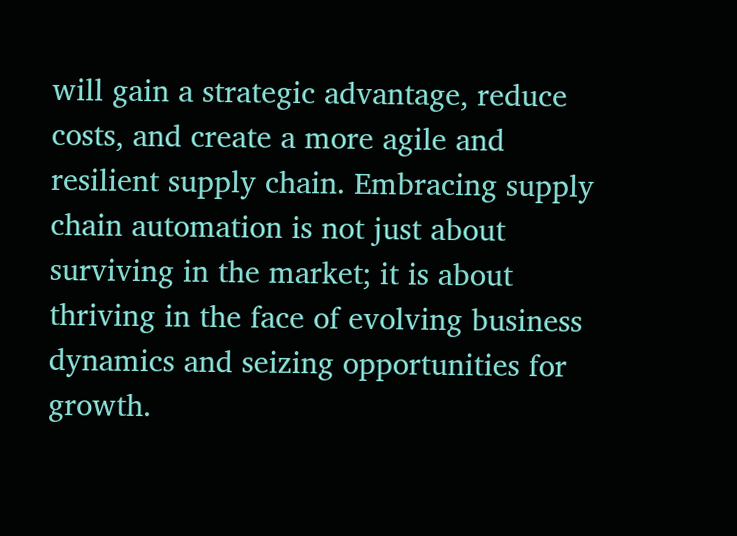will gain a strategic advantage, reduce costs, and create a more agile and resilient supply chain. Embracing supply chain automation is not just about surviving in the market; it is about thriving in the face of evolving business dynamics and seizing opportunities for growth.